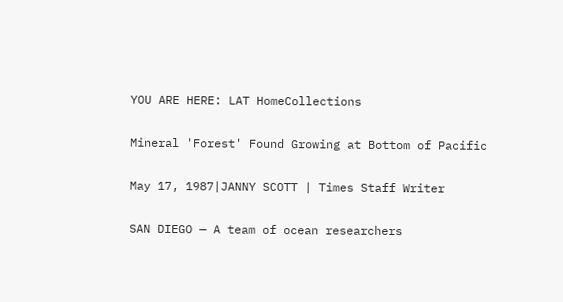YOU ARE HERE: LAT HomeCollections

Mineral 'Forest' Found Growing at Bottom of Pacific

May 17, 1987|JANNY SCOTT | Times Staff Writer

SAN DIEGO — A team of ocean researchers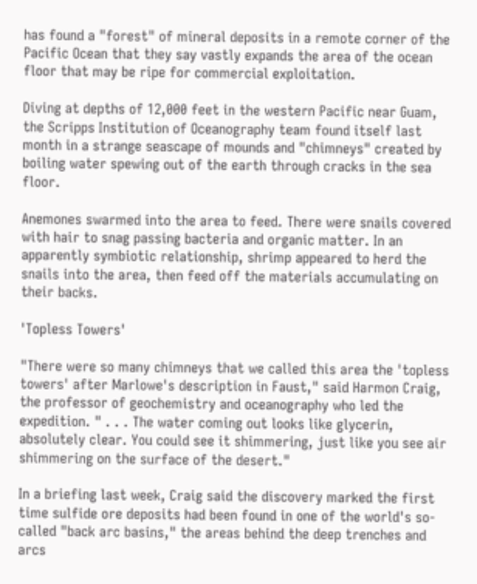has found a "forest" of mineral deposits in a remote corner of the Pacific Ocean that they say vastly expands the area of the ocean floor that may be ripe for commercial exploitation.

Diving at depths of 12,000 feet in the western Pacific near Guam, the Scripps Institution of Oceanography team found itself last month in a strange seascape of mounds and "chimneys" created by boiling water spewing out of the earth through cracks in the sea floor.

Anemones swarmed into the area to feed. There were snails covered with hair to snag passing bacteria and organic matter. In an apparently symbiotic relationship, shrimp appeared to herd the snails into the area, then feed off the materials accumulating on their backs.

'Topless Towers'

"There were so many chimneys that we called this area the 'topless towers' after Marlowe's description in Faust," said Harmon Craig, the professor of geochemistry and oceanography who led the expedition. " . . . The water coming out looks like glycerin, absolutely clear. You could see it shimmering, just like you see air shimmering on the surface of the desert."

In a briefing last week, Craig said the discovery marked the first time sulfide ore deposits had been found in one of the world's so-called "back arc basins," the areas behind the deep trenches and arcs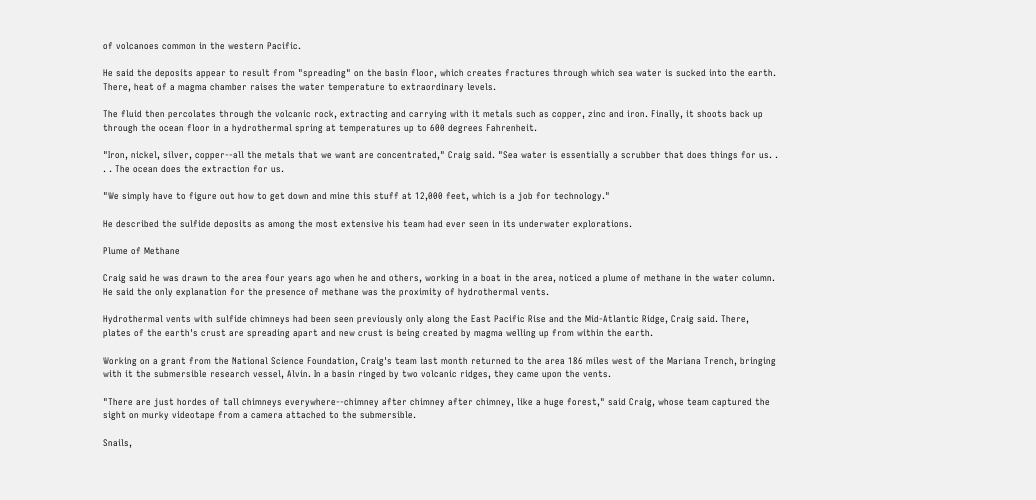of volcanoes common in the western Pacific.

He said the deposits appear to result from "spreading" on the basin floor, which creates fractures through which sea water is sucked into the earth. There, heat of a magma chamber raises the water temperature to extraordinary levels.

The fluid then percolates through the volcanic rock, extracting and carrying with it metals such as copper, zinc and iron. Finally, it shoots back up through the ocean floor in a hydrothermal spring at temperatures up to 600 degrees Fahrenheit.

"Iron, nickel, silver, copper--all the metals that we want are concentrated," Craig said. "Sea water is essentially a scrubber that does things for us. . . . The ocean does the extraction for us.

"We simply have to figure out how to get down and mine this stuff at 12,000 feet, which is a job for technology."

He described the sulfide deposits as among the most extensive his team had ever seen in its underwater explorations.

Plume of Methane

Craig said he was drawn to the area four years ago when he and others, working in a boat in the area, noticed a plume of methane in the water column. He said the only explanation for the presence of methane was the proximity of hydrothermal vents.

Hydrothermal vents with sulfide chimneys had been seen previously only along the East Pacific Rise and the Mid-Atlantic Ridge, Craig said. There, plates of the earth's crust are spreading apart and new crust is being created by magma welling up from within the earth.

Working on a grant from the National Science Foundation, Craig's team last month returned to the area 186 miles west of the Mariana Trench, bringing with it the submersible research vessel, Alvin. In a basin ringed by two volcanic ridges, they came upon the vents.

"There are just hordes of tall chimneys everywhere--chimney after chimney after chimney, like a huge forest," said Craig, whose team captured the sight on murky videotape from a camera attached to the submersible.

Snails,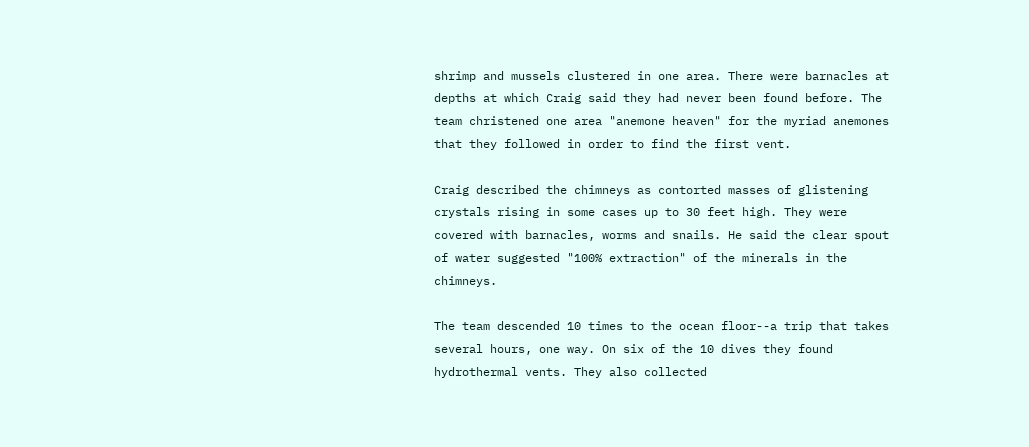shrimp and mussels clustered in one area. There were barnacles at depths at which Craig said they had never been found before. The team christened one area "anemone heaven" for the myriad anemones that they followed in order to find the first vent.

Craig described the chimneys as contorted masses of glistening crystals rising in some cases up to 30 feet high. They were covered with barnacles, worms and snails. He said the clear spout of water suggested "100% extraction" of the minerals in the chimneys.

The team descended 10 times to the ocean floor--a trip that takes several hours, one way. On six of the 10 dives they found hydrothermal vents. They also collected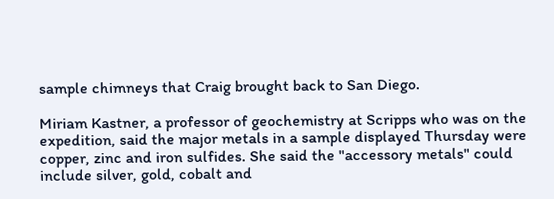sample chimneys that Craig brought back to San Diego.

Miriam Kastner, a professor of geochemistry at Scripps who was on the expedition, said the major metals in a sample displayed Thursday were copper, zinc and iron sulfides. She said the "accessory metals" could include silver, gold, cobalt and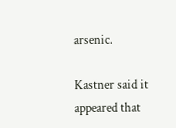arsenic.

Kastner said it appeared that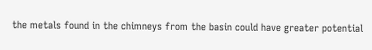the metals found in the chimneys from the basin could have greater potential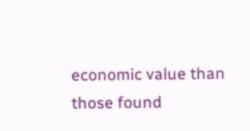economic value than those found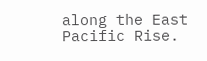along the East Pacific Rise.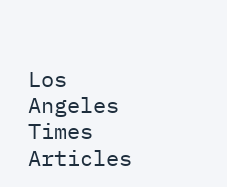Los Angeles Times Articles